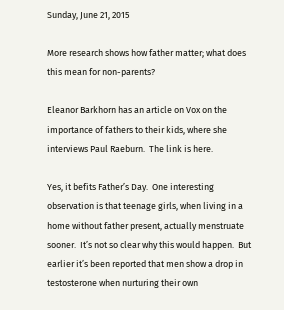Sunday, June 21, 2015

More research shows how father matter; what does this mean for non-parents?

Eleanor Barkhorn has an article on Vox on the importance of fathers to their kids, where she interviews Paul Raeburn.  The link is here.

Yes, it befits Father’s Day.  One interesting observation is that teenage girls, when living in a home without father present, actually menstruate sooner.  It’s not so clear why this would happen.  But earlier it’s been reported that men show a drop in testosterone when nurturing their own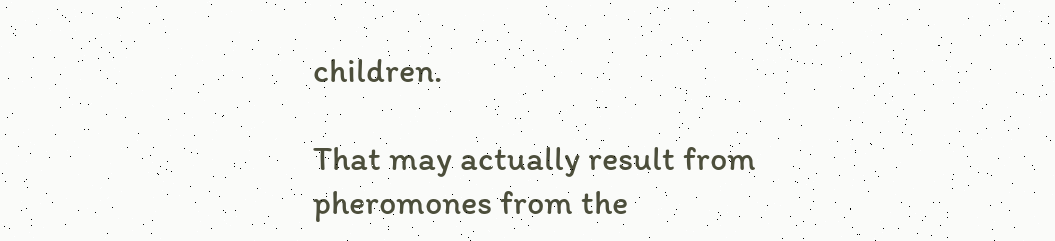children.

That may actually result from pheromones from the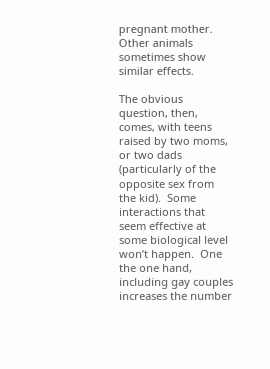pregnant mother.  Other animals sometimes show similar effects.

The obvious question, then, comes, with teens raised by two moms, or two dads (particularly of the opposite sex from the kid).  Some interactions that seem effective at some biological level won’t happen.  One the one hand, including gay couples increases the number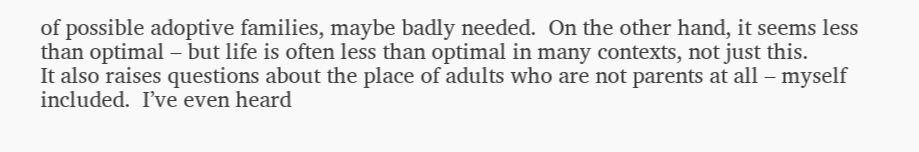of possible adoptive families, maybe badly needed.  On the other hand, it seems less than optimal – but life is often less than optimal in many contexts, not just this.
It also raises questions about the place of adults who are not parents at all – myself included.  I’ve even heard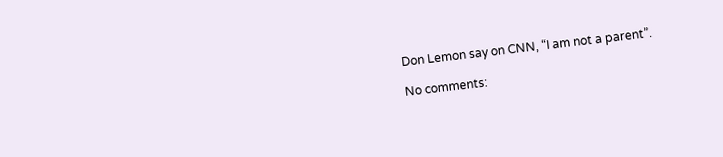Don Lemon say on CNN, “I am not a parent”.

No comments: